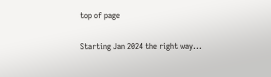top of page

Starting Jan 2024 the right way...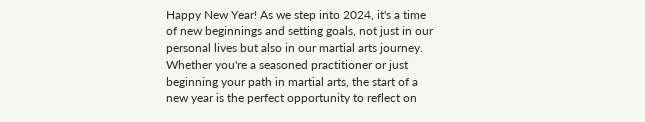Happy New Year! As we step into 2024, it's a time of new beginnings and setting goals, not just in our personal lives but also in our martial arts journey. Whether you're a seasoned practitioner or just beginning your path in martial arts, the start of a new year is the perfect opportunity to reflect on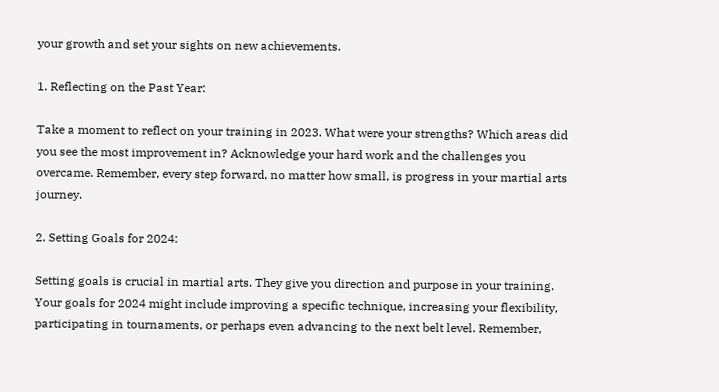your growth and set your sights on new achievements.

1. Reflecting on the Past Year:

Take a moment to reflect on your training in 2023. What were your strengths? Which areas did you see the most improvement in? Acknowledge your hard work and the challenges you overcame. Remember, every step forward, no matter how small, is progress in your martial arts journey.

2. Setting Goals for 2024:

Setting goals is crucial in martial arts. They give you direction and purpose in your training. Your goals for 2024 might include improving a specific technique, increasing your flexibility, participating in tournaments, or perhaps even advancing to the next belt level. Remember,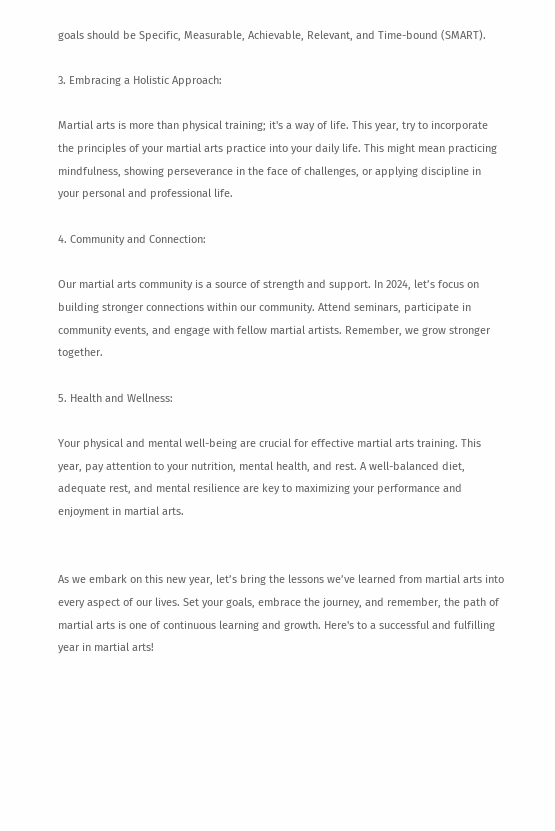goals should be Specific, Measurable, Achievable, Relevant, and Time-bound (SMART).

3. Embracing a Holistic Approach:

Martial arts is more than physical training; it's a way of life. This year, try to incorporate the principles of your martial arts practice into your daily life. This might mean practicing mindfulness, showing perseverance in the face of challenges, or applying discipline in your personal and professional life.

4. Community and Connection:

Our martial arts community is a source of strength and support. In 2024, let’s focus on building stronger connections within our community. Attend seminars, participate in community events, and engage with fellow martial artists. Remember, we grow stronger together.

5. Health and Wellness:

Your physical and mental well-being are crucial for effective martial arts training. This year, pay attention to your nutrition, mental health, and rest. A well-balanced diet, adequate rest, and mental resilience are key to maximizing your performance and enjoyment in martial arts.


As we embark on this new year, let’s bring the lessons we’ve learned from martial arts into every aspect of our lives. Set your goals, embrace the journey, and remember, the path of martial arts is one of continuous learning and growth. Here's to a successful and fulfilling year in martial arts!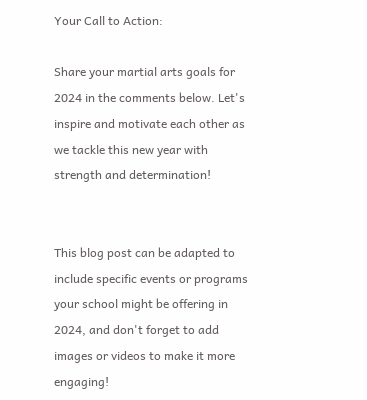Your Call to Action:

Share your martial arts goals for 2024 in the comments below. Let's inspire and motivate each other as we tackle this new year with strength and determination!


This blog post can be adapted to include specific events or programs your school might be offering in 2024, and don't forget to add images or videos to make it more engaging!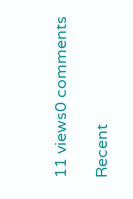11 views0 comments

Recent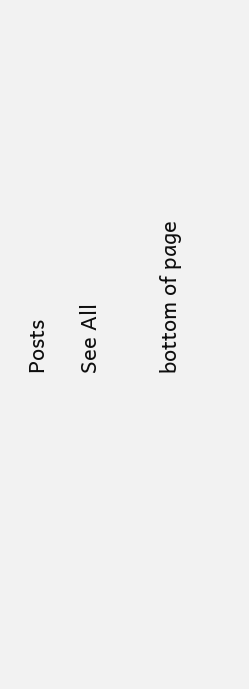Posts

See All


bottom of page